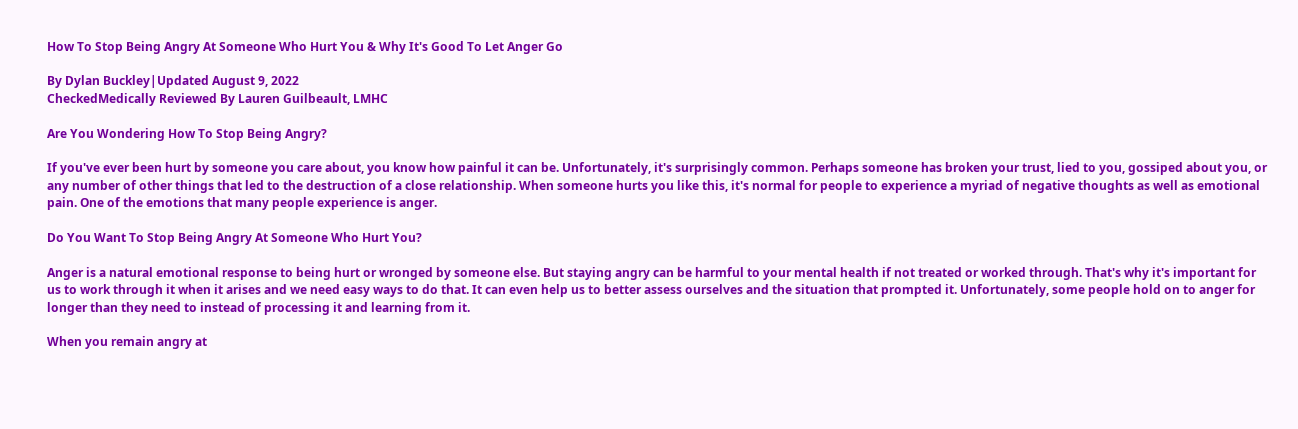How To Stop Being Angry At Someone Who Hurt You & Why It's Good To Let Anger Go

By Dylan Buckley|Updated August 9, 2022
CheckedMedically Reviewed By Lauren Guilbeault, LMHC

Are You Wondering How To Stop Being Angry?

If you've ever been hurt by someone you care about, you know how painful it can be. Unfortunately, it's surprisingly common. Perhaps someone has broken your trust, lied to you, gossiped about you, or any number of other things that led to the destruction of a close relationship. When someone hurts you like this, it's normal for people to experience a myriad of negative thoughts as well as emotional pain. One of the emotions that many people experience is anger.

Do You Want To Stop Being Angry At Someone Who Hurt You?

Anger is a natural emotional response to being hurt or wronged by someone else. But staying angry can be harmful to your mental health if not treated or worked through. That's why it's important for us to work through it when it arises and we need easy ways to do that. It can even help us to better assess ourselves and the situation that prompted it. Unfortunately, some people hold on to anger for longer than they need to instead of processing it and learning from it.

When you remain angry at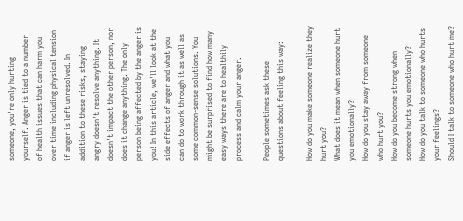someone, you're only hurting yourself. Anger is tied to a number of health issues that can harm you over time including physical tension if anger is left unresolved. In addition to these risks, staying angry doesn't resolve anything. It doesn't impact the other person, nor does it change anything. The only person being affected by the anger is you! In this article, we'll look at the side effects of anger and what you can do to work through it as well as some common-sense solutions. You might be surprised to find how many easy ways there are to healthily process and calm your anger.

People sometimes ask these questions about feeling this way:

How do you make someone realize they hurt you?
What does it mean when someone hurt you emotionally?
How do you stay away from someone who hurt you?
How do you become strong when someone hurts you emotionally?
How do you talk to someone who hurts your feelings?
Should I talk to someone who hurt me?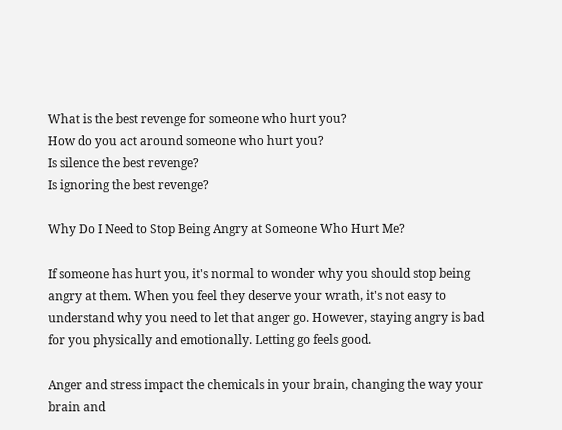What is the best revenge for someone who hurt you?
How do you act around someone who hurt you?
Is silence the best revenge?
Is ignoring the best revenge?

Why Do I Need to Stop Being Angry at Someone Who Hurt Me?

If someone has hurt you, it's normal to wonder why you should stop being angry at them. When you feel they deserve your wrath, it's not easy to understand why you need to let that anger go. However, staying angry is bad for you physically and emotionally. Letting go feels good.

Anger and stress impact the chemicals in your brain, changing the way your brain and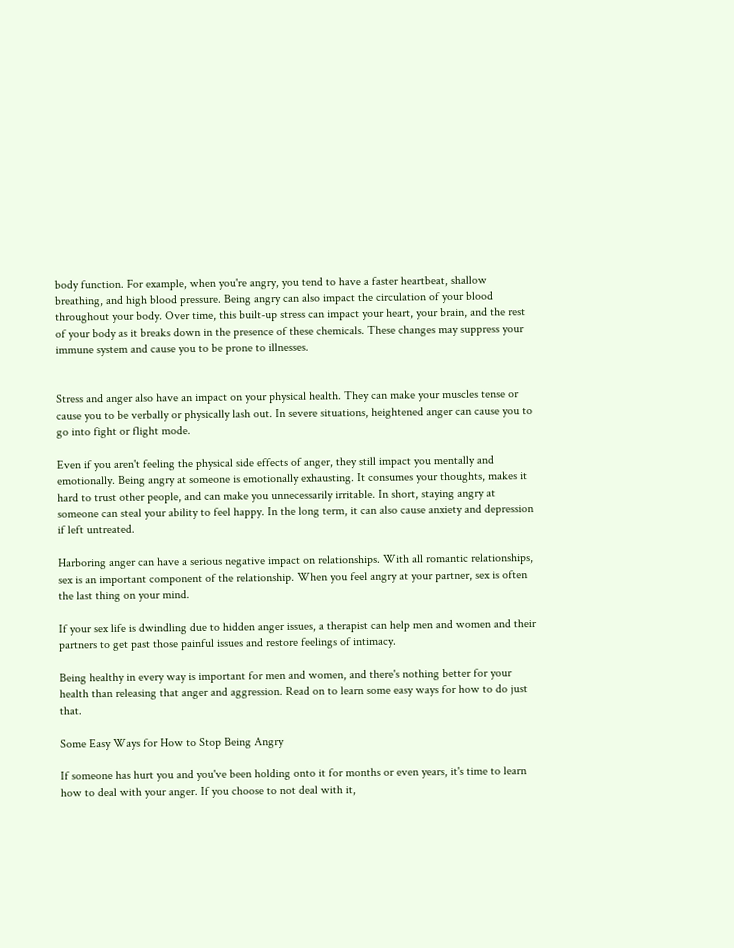body function. For example, when you're angry, you tend to have a faster heartbeat, shallow breathing, and high blood pressure. Being angry can also impact the circulation of your blood throughout your body. Over time, this built-up stress can impact your heart, your brain, and the rest of your body as it breaks down in the presence of these chemicals. These changes may suppress your immune system and cause you to be prone to illnesses.


Stress and anger also have an impact on your physical health. They can make your muscles tense or cause you to be verbally or physically lash out. In severe situations, heightened anger can cause you to go into fight or flight mode.

Even if you aren't feeling the physical side effects of anger, they still impact you mentally and emotionally. Being angry at someone is emotionally exhausting. It consumes your thoughts, makes it hard to trust other people, and can make you unnecessarily irritable. In short, staying angry at someone can steal your ability to feel happy. In the long term, it can also cause anxiety and depression if left untreated.

Harboring anger can have a serious negative impact on relationships. With all romantic relationships, sex is an important component of the relationship. When you feel angry at your partner, sex is often the last thing on your mind.

If your sex life is dwindling due to hidden anger issues, a therapist can help men and women and their partners to get past those painful issues and restore feelings of intimacy.

Being healthy in every way is important for men and women, and there's nothing better for your health than releasing that anger and aggression. Read on to learn some easy ways for how to do just that.

Some Easy Ways for How to Stop Being Angry

If someone has hurt you and you've been holding onto it for months or even years, it's time to learn how to deal with your anger. If you choose to not deal with it,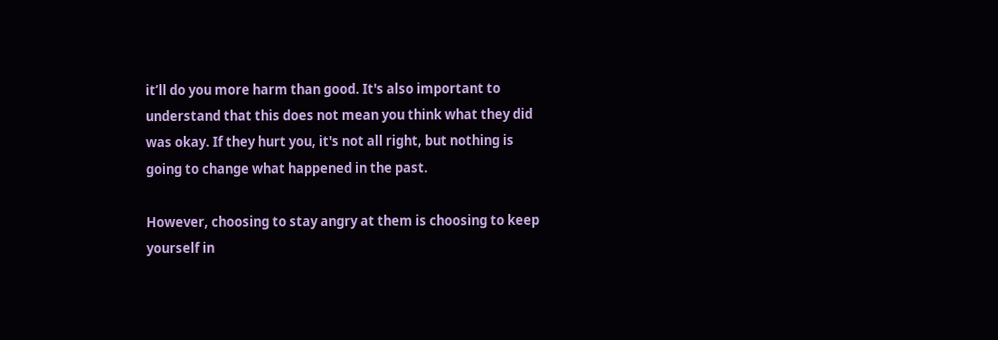it’ll do you more harm than good. It's also important to understand that this does not mean you think what they did was okay. If they hurt you, it's not all right, but nothing is going to change what happened in the past.

However, choosing to stay angry at them is choosing to keep yourself in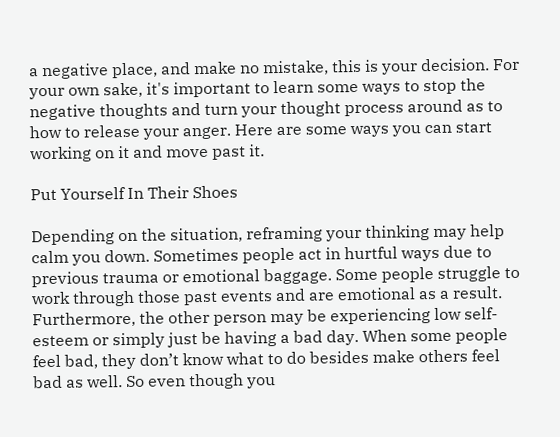a negative place, and make no mistake, this is your decision. For your own sake, it's important to learn some ways to stop the negative thoughts and turn your thought process around as to how to release your anger. Here are some ways you can start working on it and move past it.

Put Yourself In Their Shoes

Depending on the situation, reframing your thinking may help calm you down. Sometimes people act in hurtful ways due to previous trauma or emotional baggage. Some people struggle to work through those past events and are emotional as a result. Furthermore, the other person may be experiencing low self-esteem or simply just be having a bad day. When some people feel bad, they don’t know what to do besides make others feel bad as well. So even though you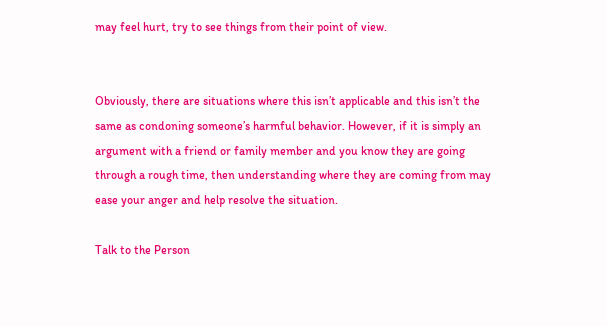may feel hurt, try to see things from their point of view.


Obviously, there are situations where this isn’t applicable and this isn’t the same as condoning someone’s harmful behavior. However, if it is simply an argument with a friend or family member and you know they are going through a rough time, then understanding where they are coming from may ease your anger and help resolve the situation.

Talk to the Person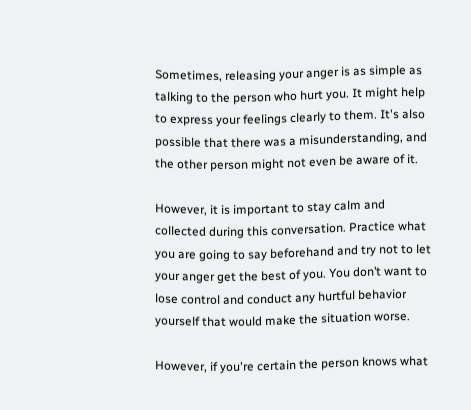Sometimes, releasing your anger is as simple as talking to the person who hurt you. It might help to express your feelings clearly to them. It's also possible that there was a misunderstanding, and the other person might not even be aware of it.

However, it is important to stay calm and collected during this conversation. Practice what you are going to say beforehand and try not to let your anger get the best of you. You don’t want to lose control and conduct any hurtful behavior yourself that would make the situation worse.

However, if you're certain the person knows what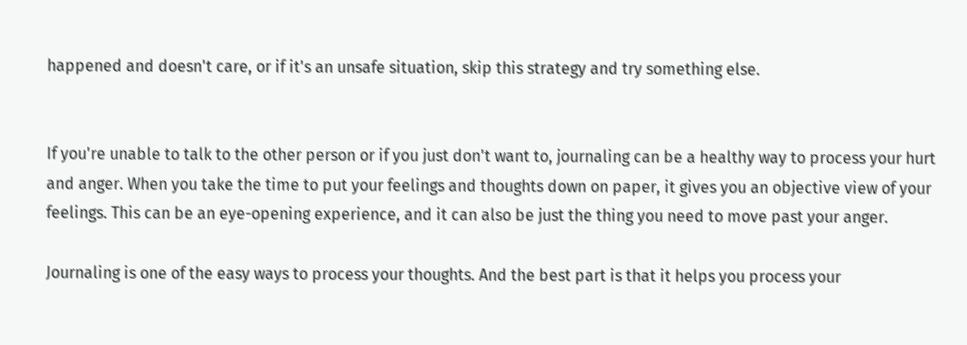happened and doesn't care, or if it's an unsafe situation, skip this strategy and try something else.


If you're unable to talk to the other person or if you just don't want to, journaling can be a healthy way to process your hurt and anger. When you take the time to put your feelings and thoughts down on paper, it gives you an objective view of your feelings. This can be an eye-opening experience, and it can also be just the thing you need to move past your anger.

Journaling is one of the easy ways to process your thoughts. And the best part is that it helps you process your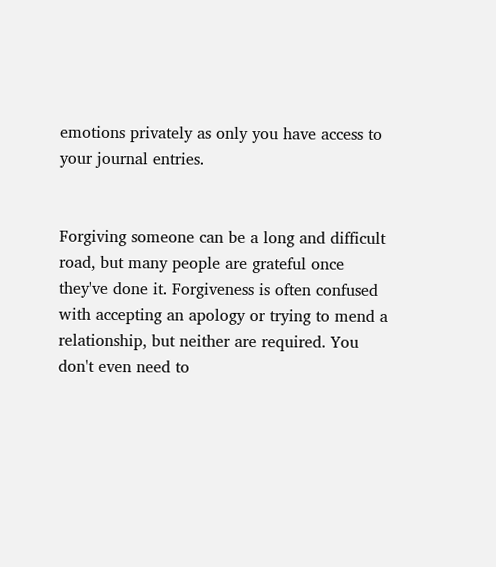emotions privately as only you have access to your journal entries.


Forgiving someone can be a long and difficult road, but many people are grateful once they've done it. Forgiveness is often confused with accepting an apology or trying to mend a relationship, but neither are required. You don't even need to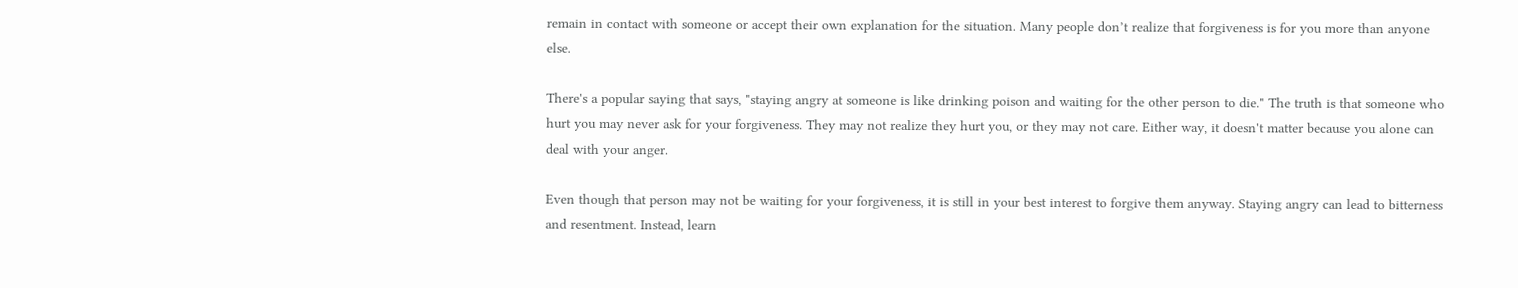remain in contact with someone or accept their own explanation for the situation. Many people don’t realize that forgiveness is for you more than anyone else.

There's a popular saying that says, "staying angry at someone is like drinking poison and waiting for the other person to die." The truth is that someone who hurt you may never ask for your forgiveness. They may not realize they hurt you, or they may not care. Either way, it doesn't matter because you alone can deal with your anger.

Even though that person may not be waiting for your forgiveness, it is still in your best interest to forgive them anyway. Staying angry can lead to bitterness and resentment. Instead, learn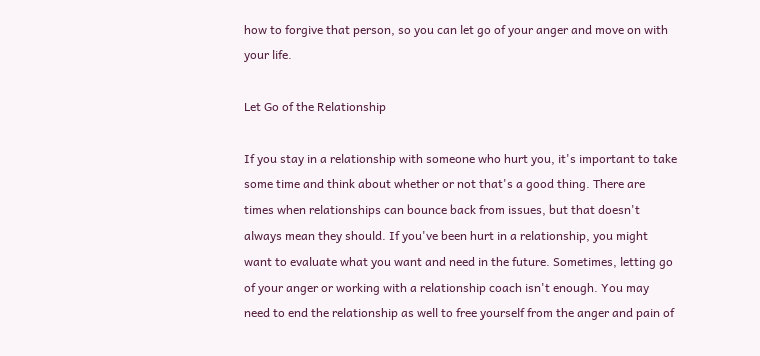how to forgive that person, so you can let go of your anger and move on with your life.

Let Go of the Relationship

If you stay in a relationship with someone who hurt you, it's important to take some time and think about whether or not that's a good thing. There are times when relationships can bounce back from issues, but that doesn't always mean they should. If you've been hurt in a relationship, you might want to evaluate what you want and need in the future. Sometimes, letting go of your anger or working with a relationship coach isn't enough. You may need to end the relationship as well to free yourself from the anger and pain of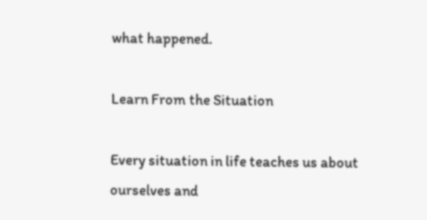what happened.

Learn From the Situation

Every situation in life teaches us about ourselves and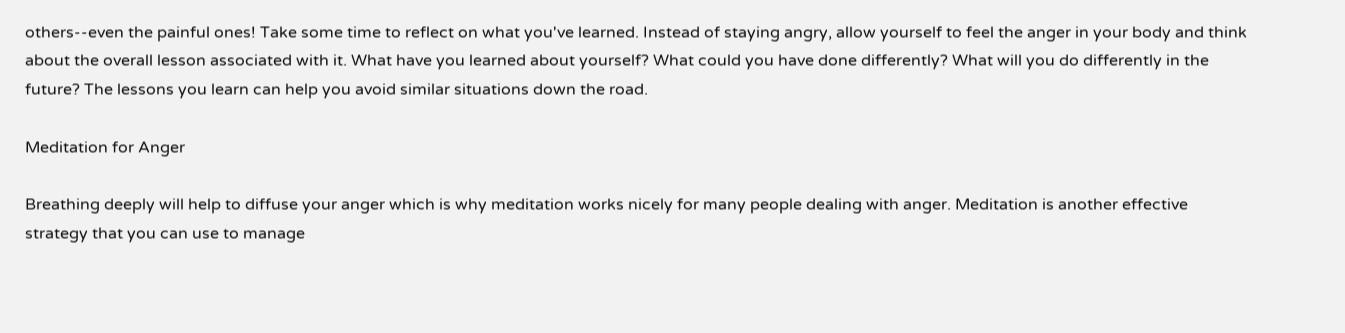others--even the painful ones! Take some time to reflect on what you've learned. Instead of staying angry, allow yourself to feel the anger in your body and think about the overall lesson associated with it. What have you learned about yourself? What could you have done differently? What will you do differently in the future? The lessons you learn can help you avoid similar situations down the road.

Meditation for Anger

Breathing deeply will help to diffuse your anger which is why meditation works nicely for many people dealing with anger. Meditation is another effective strategy that you can use to manage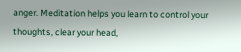anger. Meditation helps you learn to control your thoughts, clear your head,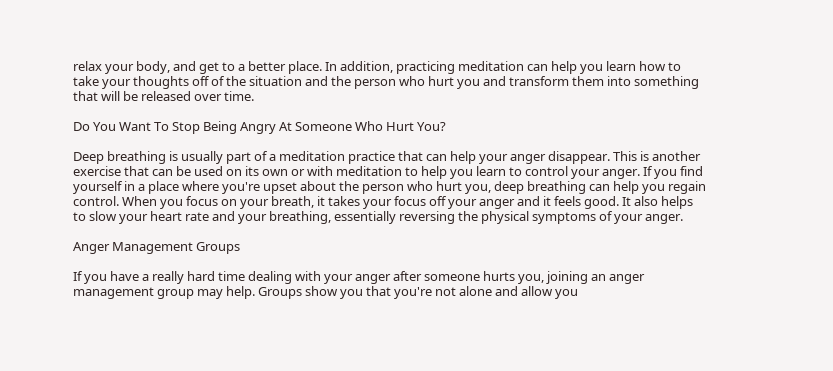relax your body, and get to a better place. In addition, practicing meditation can help you learn how to take your thoughts off of the situation and the person who hurt you and transform them into something that will be released over time.

Do You Want To Stop Being Angry At Someone Who Hurt You?

Deep breathing is usually part of a meditation practice that can help your anger disappear. This is another exercise that can be used on its own or with meditation to help you learn to control your anger. If you find yourself in a place where you're upset about the person who hurt you, deep breathing can help you regain control. When you focus on your breath, it takes your focus off your anger and it feels good. It also helps to slow your heart rate and your breathing, essentially reversing the physical symptoms of your anger.

Anger Management Groups

If you have a really hard time dealing with your anger after someone hurts you, joining an anger management group may help. Groups show you that you're not alone and allow you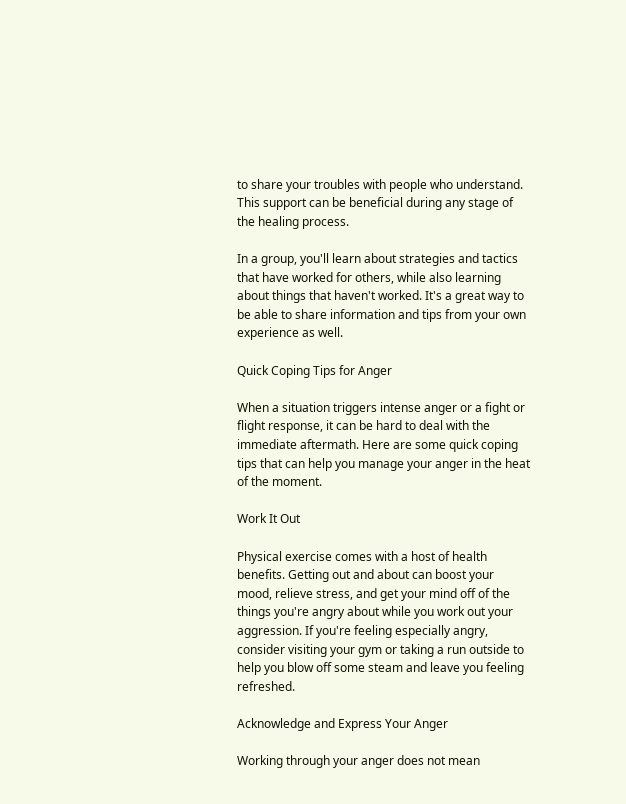to share your troubles with people who understand. This support can be beneficial during any stage of the healing process.

In a group, you'll learn about strategies and tactics that have worked for others, while also learning about things that haven't worked. It's a great way to be able to share information and tips from your own experience as well.

Quick Coping Tips for Anger

When a situation triggers intense anger or a fight or flight response, it can be hard to deal with the immediate aftermath. Here are some quick coping tips that can help you manage your anger in the heat of the moment.

Work It Out

Physical exercise comes with a host of health benefits. Getting out and about can boost your mood, relieve stress, and get your mind off of the things you're angry about while you work out your aggression. If you're feeling especially angry, consider visiting your gym or taking a run outside to help you blow off some steam and leave you feeling refreshed.

Acknowledge and Express Your Anger

Working through your anger does not mean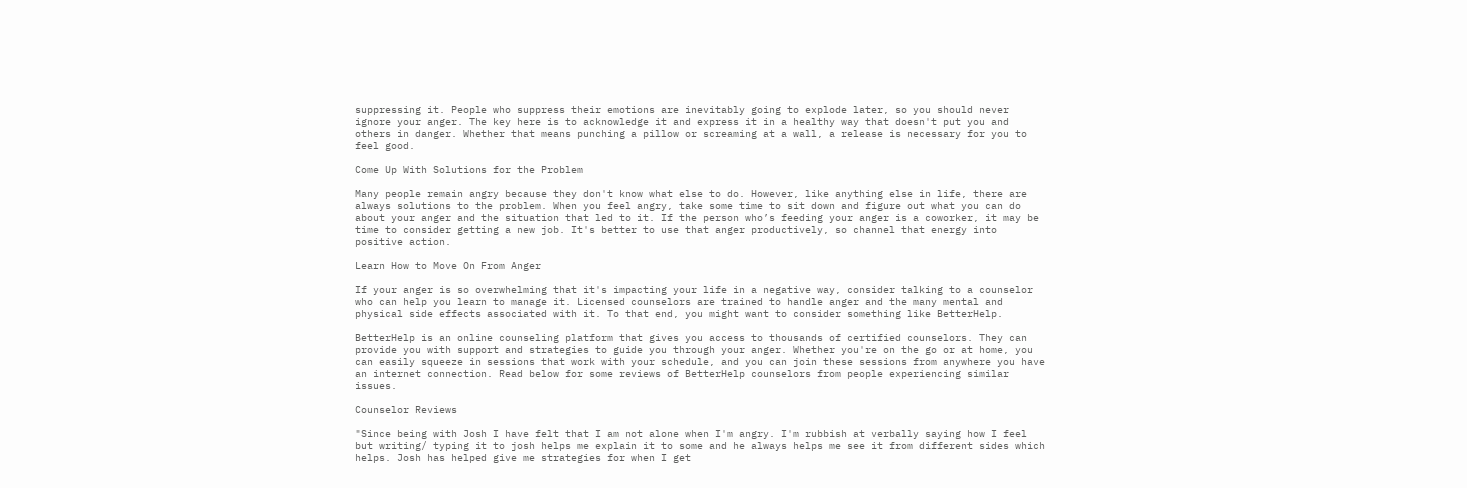suppressing it. People who suppress their emotions are inevitably going to explode later, so you should never ignore your anger. The key here is to acknowledge it and express it in a healthy way that doesn't put you and others in danger. Whether that means punching a pillow or screaming at a wall, a release is necessary for you to feel good.

Come Up With Solutions for the Problem

Many people remain angry because they don't know what else to do. However, like anything else in life, there are always solutions to the problem. When you feel angry, take some time to sit down and figure out what you can do about your anger and the situation that led to it. If the person who’s feeding your anger is a coworker, it may be time to consider getting a new job. It's better to use that anger productively, so channel that energy into positive action.

Learn How to Move On From Anger

If your anger is so overwhelming that it's impacting your life in a negative way, consider talking to a counselor who can help you learn to manage it. Licensed counselors are trained to handle anger and the many mental and physical side effects associated with it. To that end, you might want to consider something like BetterHelp.

BetterHelp is an online counseling platform that gives you access to thousands of certified counselors. They can provide you with support and strategies to guide you through your anger. Whether you're on the go or at home, you can easily squeeze in sessions that work with your schedule, and you can join these sessions from anywhere you have an internet connection. Read below for some reviews of BetterHelp counselors from people experiencing similar issues.

Counselor Reviews

"Since being with Josh I have felt that I am not alone when I'm angry. I'm rubbish at verbally saying how I feel but writing/ typing it to josh helps me explain it to some and he always helps me see it from different sides which helps. Josh has helped give me strategies for when I get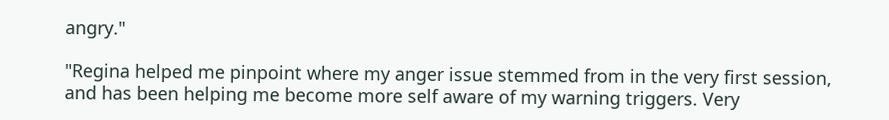angry."

"Regina helped me pinpoint where my anger issue stemmed from in the very first session, and has been helping me become more self aware of my warning triggers. Very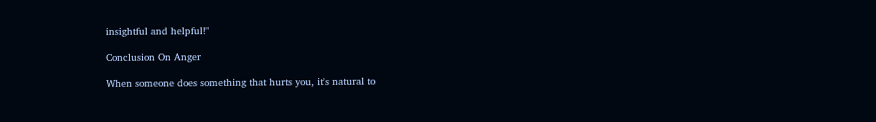insightful and helpful!"

Conclusion On Anger

When someone does something that hurts you, it's natural to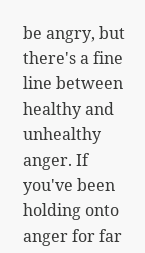be angry, but there's a fine line between healthy and unhealthy anger. If you've been holding onto anger for far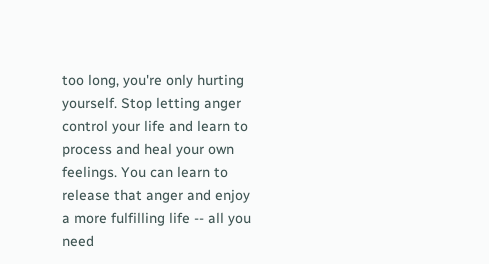too long, you're only hurting yourself. Stop letting anger control your life and learn to process and heal your own feelings. You can learn to release that anger and enjoy a more fulfilling life -- all you need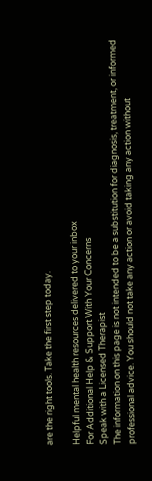are the right tools. Take the first step today.

Helpful mental health resources delivered to your inbox
For Additional Help & Support With Your Concerns
Speak with a Licensed Therapist
The information on this page is not intended to be a substitution for diagnosis, treatment, or informed professional advice. You should not take any action or avoid taking any action without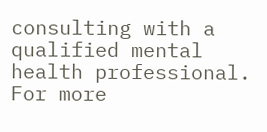consulting with a qualified mental health professional. For more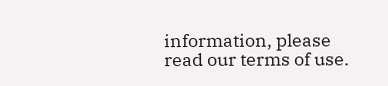information, please read our terms of use.